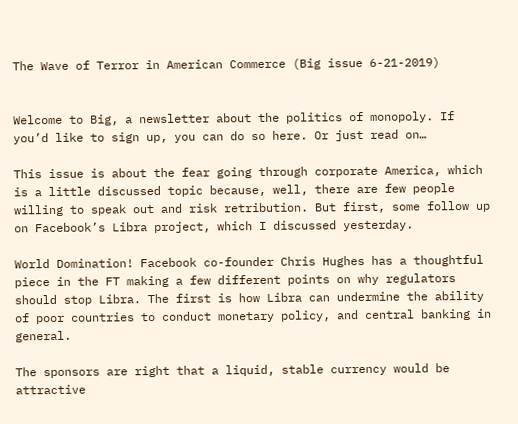The Wave of Terror in American Commerce (Big issue 6-21-2019)


Welcome to Big, a newsletter about the politics of monopoly. If you’d like to sign up, you can do so here. Or just read on…

This issue is about the fear going through corporate America, which is a little discussed topic because, well, there are few people willing to speak out and risk retribution. But first, some follow up on Facebook’s Libra project, which I discussed yesterday.

World Domination! Facebook co-founder Chris Hughes has a thoughtful piece in the FT making a few different points on why regulators should stop Libra. The first is how Libra can undermine the ability of poor countries to conduct monetary policy, and central banking in general.

The sponsors are right that a liquid, stable currency would be attractive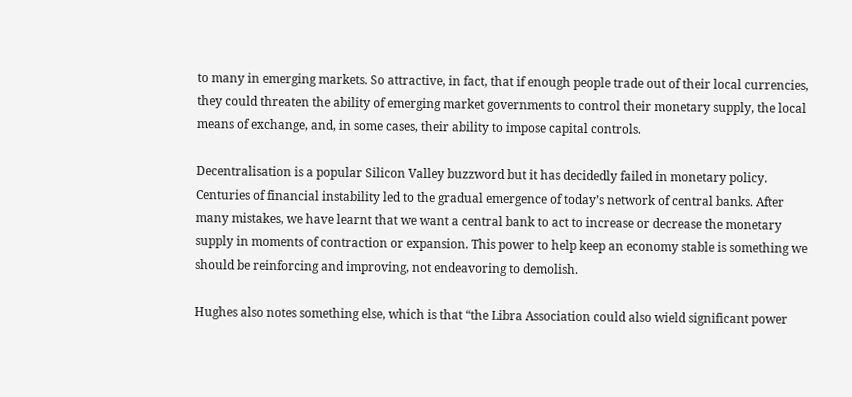to many in emerging markets. So attractive, in fact, that if enough people trade out of their local currencies, they could threaten the ability of emerging market governments to control their monetary supply, the local means of exchange, and, in some cases, their ability to impose capital controls.

Decentralisation is a popular Silicon Valley buzzword but it has decidedly failed in monetary policy. Centuries of financial instability led to the gradual emergence of today’s network of central banks. After many mistakes, we have learnt that we want a central bank to act to increase or decrease the monetary supply in moments of contraction or expansion. This power to help keep an economy stable is something we should be reinforcing and improving, not endeavoring to demolish.

Hughes also notes something else, which is that “the Libra Association could also wield significant power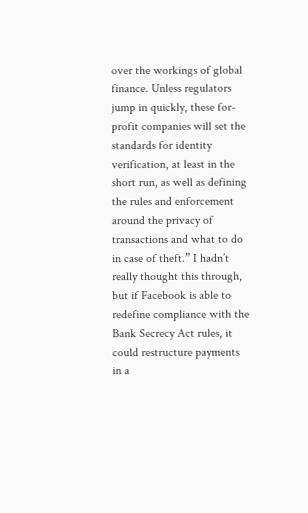over the workings of global finance. Unless regulators jump in quickly, these for-profit companies will set the standards for identity verification, at least in the short run, as well as defining the rules and enforcement around the privacy of transactions and what to do in case of theft.” I hadn’t really thought this through, but if Facebook is able to redefine compliance with the Bank Secrecy Act rules, it could restructure payments in a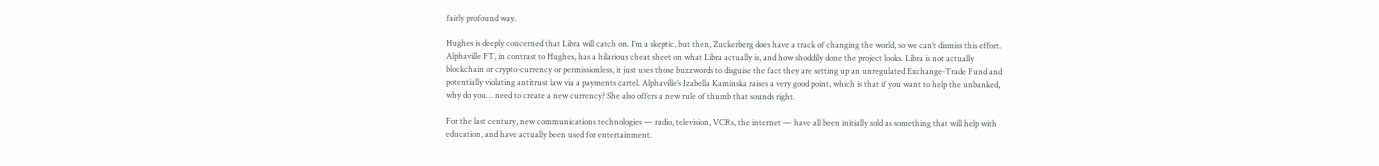fairly profound way.

Hughes is deeply concerned that Libra will catch on. I’m a skeptic, but then, Zuckerberg does have a track of changing the world, so we can’t dismiss this effort. Alphaville FT, in contrast to Hughes, has a hilarious cheat sheet on what Libra actually is, and how shoddily done the project looks. Libra is not actually blockchain or crypto-currency or permissionless, it just uses those buzzwords to disguise the fact they are setting up an unregulated Exchange-Trade Fund and potentially violating antitrust law via a payments cartel. Alphaville’s Izabella Kaminska raises a very good point, which is that if you want to help the unbanked, why do you… need to create a new currency? She also offers a new rule of thumb that sounds right.

For the last century, new communications technologies — radio, television, VCRs, the internet — have all been initially sold as something that will help with education, and have actually been used for entertainment.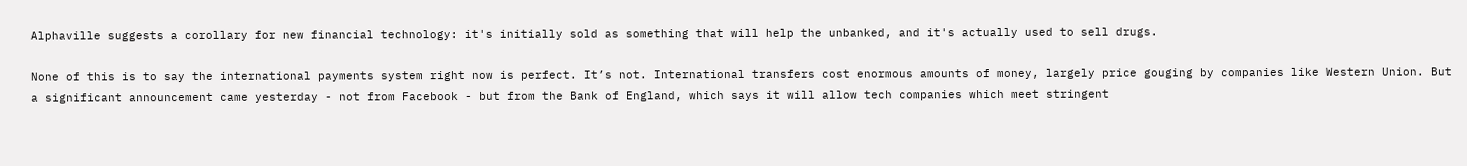Alphaville suggests a corollary for new financial technology: it's initially sold as something that will help the unbanked, and it's actually used to sell drugs.

None of this is to say the international payments system right now is perfect. It’s not. International transfers cost enormous amounts of money, largely price gouging by companies like Western Union. But a significant announcement came yesterday - not from Facebook - but from the Bank of England, which says it will allow tech companies which meet stringent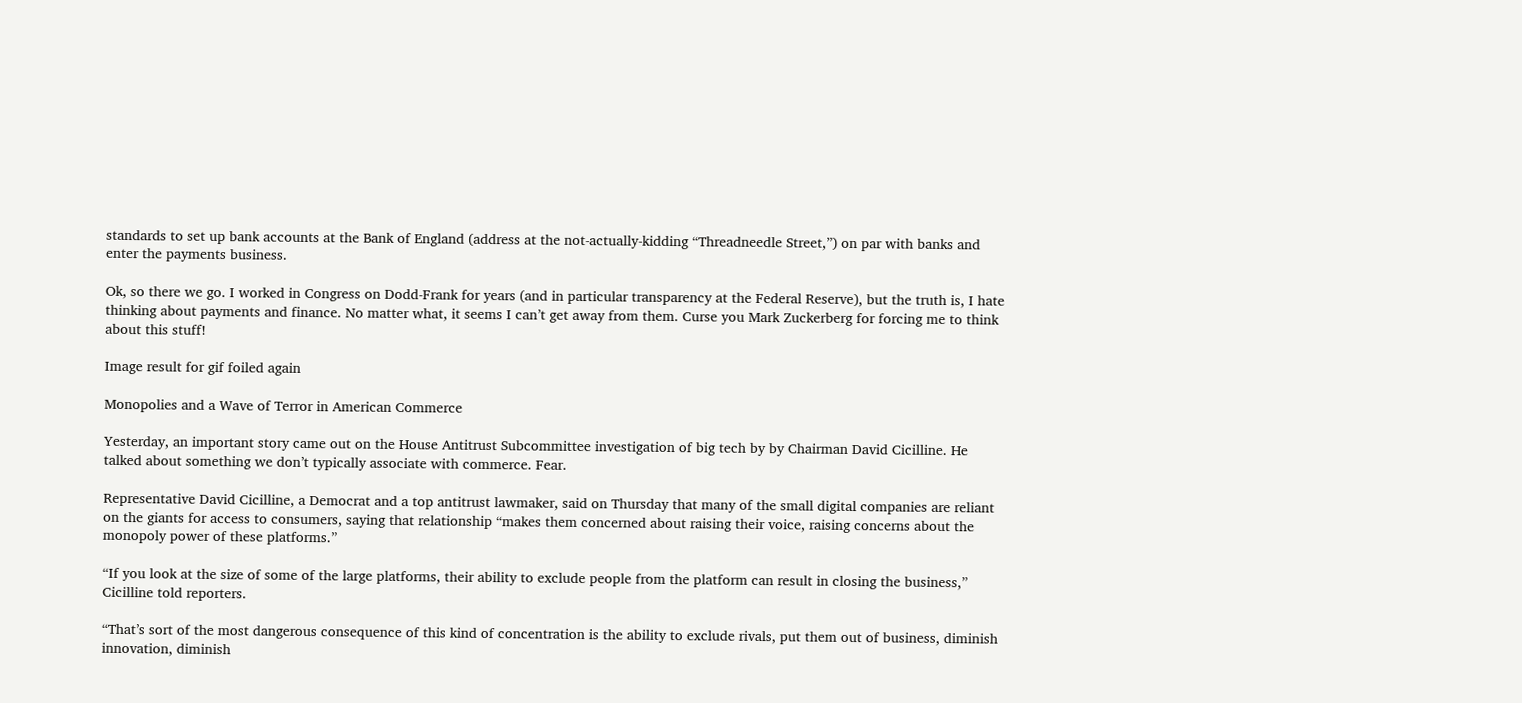standards to set up bank accounts at the Bank of England (address at the not-actually-kidding “Threadneedle Street,”) on par with banks and enter the payments business.

Ok, so there we go. I worked in Congress on Dodd-Frank for years (and in particular transparency at the Federal Reserve), but the truth is, I hate thinking about payments and finance. No matter what, it seems I can’t get away from them. Curse you Mark Zuckerberg for forcing me to think about this stuff!

Image result for gif foiled again

Monopolies and a Wave of Terror in American Commerce

Yesterday, an important story came out on the House Antitrust Subcommittee investigation of big tech by by Chairman David Cicilline. He talked about something we don’t typically associate with commerce. Fear.

Representative David Cicilline, a Democrat and a top antitrust lawmaker, said on Thursday that many of the small digital companies are reliant on the giants for access to consumers, saying that relationship “makes them concerned about raising their voice, raising concerns about the monopoly power of these platforms.”

“If you look at the size of some of the large platforms, their ability to exclude people from the platform can result in closing the business,” Cicilline told reporters.

“That’s sort of the most dangerous consequence of this kind of concentration is the ability to exclude rivals, put them out of business, diminish innovation, diminish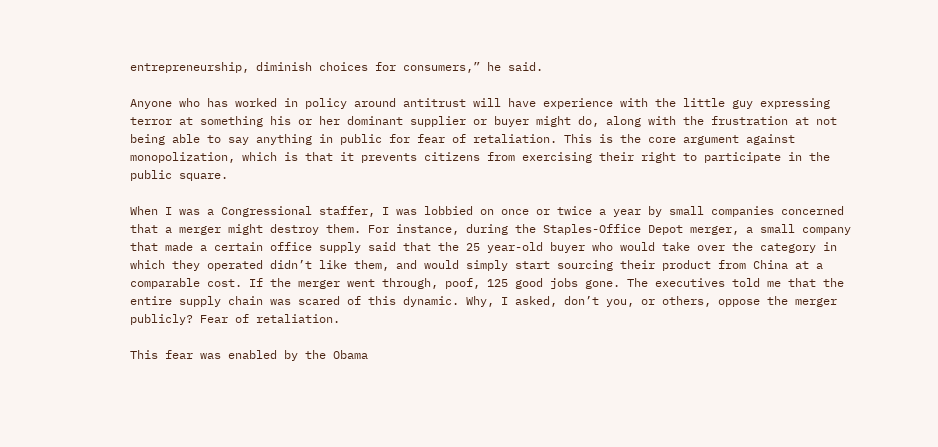entrepreneurship, diminish choices for consumers,” he said.

Anyone who has worked in policy around antitrust will have experience with the little guy expressing terror at something his or her dominant supplier or buyer might do, along with the frustration at not being able to say anything in public for fear of retaliation. This is the core argument against monopolization, which is that it prevents citizens from exercising their right to participate in the public square.

When I was a Congressional staffer, I was lobbied on once or twice a year by small companies concerned that a merger might destroy them. For instance, during the Staples-Office Depot merger, a small company that made a certain office supply said that the 25 year-old buyer who would take over the category in which they operated didn’t like them, and would simply start sourcing their product from China at a comparable cost. If the merger went through, poof, 125 good jobs gone. The executives told me that the entire supply chain was scared of this dynamic. Why, I asked, don’t you, or others, oppose the merger publicly? Fear of retaliation.

This fear was enabled by the Obama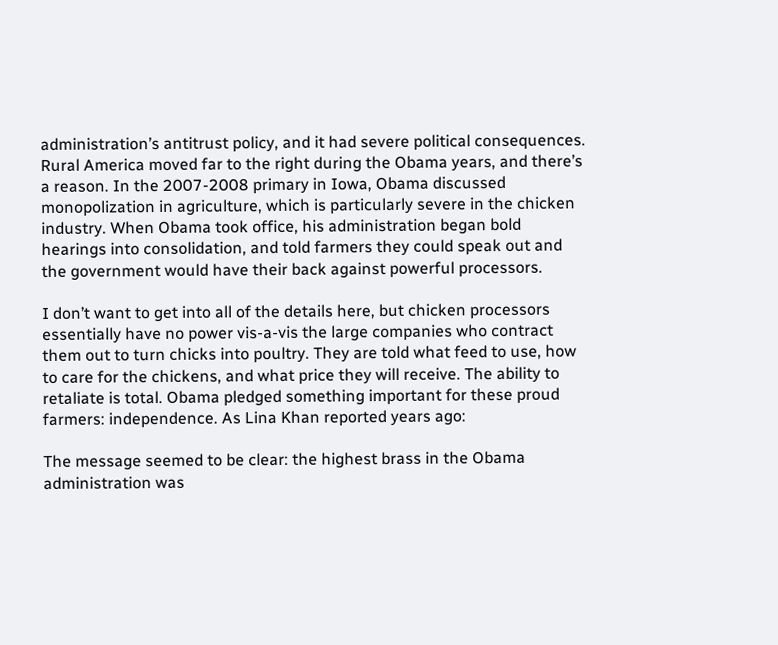administration’s antitrust policy, and it had severe political consequences. Rural America moved far to the right during the Obama years, and there’s a reason. In the 2007-2008 primary in Iowa, Obama discussed monopolization in agriculture, which is particularly severe in the chicken industry. When Obama took office, his administration began bold hearings into consolidation, and told farmers they could speak out and the government would have their back against powerful processors.

I don’t want to get into all of the details here, but chicken processors essentially have no power vis-a-vis the large companies who contract them out to turn chicks into poultry. They are told what feed to use, how to care for the chickens, and what price they will receive. The ability to retaliate is total. Obama pledged something important for these proud farmers: independence. As Lina Khan reported years ago:

The message seemed to be clear: the highest brass in the Obama administration was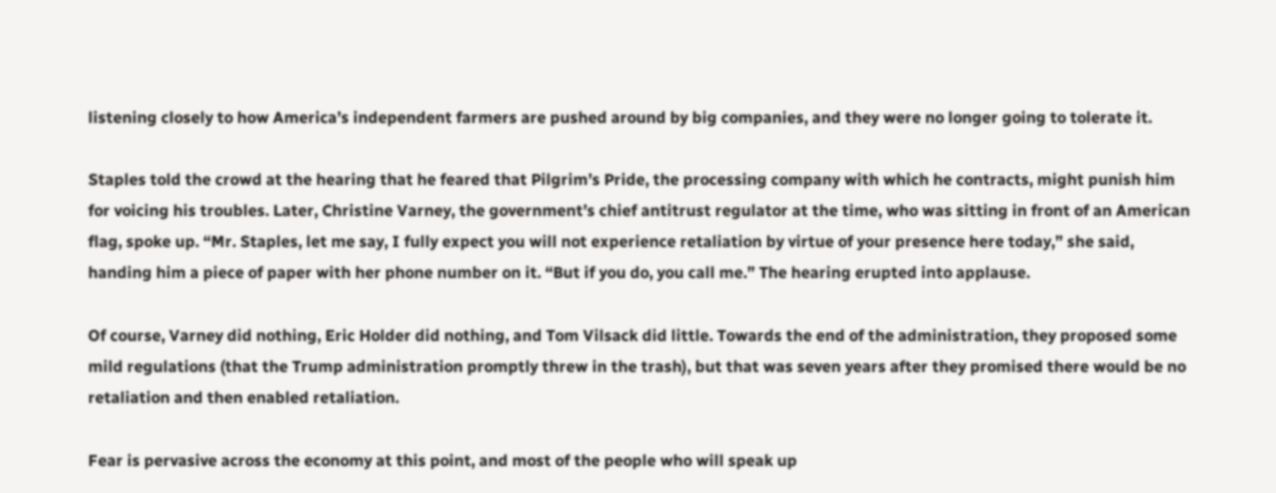listening closely to how America’s independent farmers are pushed around by big companies, and they were no longer going to tolerate it.

Staples told the crowd at the hearing that he feared that Pilgrim’s Pride, the processing company with which he contracts, might punish him for voicing his troubles. Later, Christine Varney, the government’s chief antitrust regulator at the time, who was sitting in front of an American flag, spoke up. “Mr. Staples, let me say, I fully expect you will not experience retaliation by virtue of your presence here today,” she said, handing him a piece of paper with her phone number on it. “But if you do, you call me.” The hearing erupted into applause.

Of course, Varney did nothing, Eric Holder did nothing, and Tom Vilsack did little. Towards the end of the administration, they proposed some mild regulations (that the Trump administration promptly threw in the trash), but that was seven years after they promised there would be no retaliation and then enabled retaliation.

Fear is pervasive across the economy at this point, and most of the people who will speak up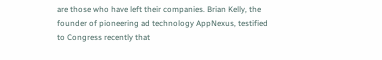are those who have left their companies. Brian Kelly, the founder of pioneering ad technology AppNexus, testified to Congress recently that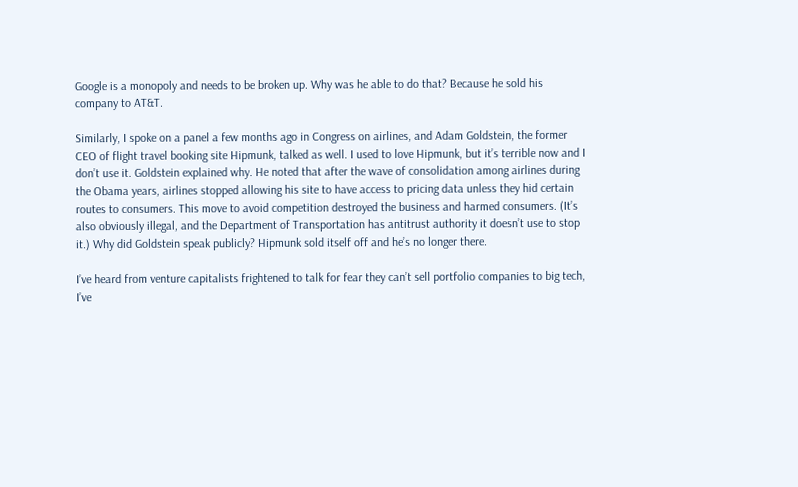Google is a monopoly and needs to be broken up. Why was he able to do that? Because he sold his company to AT&T.

Similarly, I spoke on a panel a few months ago in Congress on airlines, and Adam Goldstein, the former CEO of flight travel booking site Hipmunk, talked as well. I used to love Hipmunk, but it’s terrible now and I don’t use it. Goldstein explained why. He noted that after the wave of consolidation among airlines during the Obama years, airlines stopped allowing his site to have access to pricing data unless they hid certain routes to consumers. This move to avoid competition destroyed the business and harmed consumers. (It’s also obviously illegal, and the Department of Transportation has antitrust authority it doesn’t use to stop it.) Why did Goldstein speak publicly? Hipmunk sold itself off and he’s no longer there.

I’ve heard from venture capitalists frightened to talk for fear they can’t sell portfolio companies to big tech, I’ve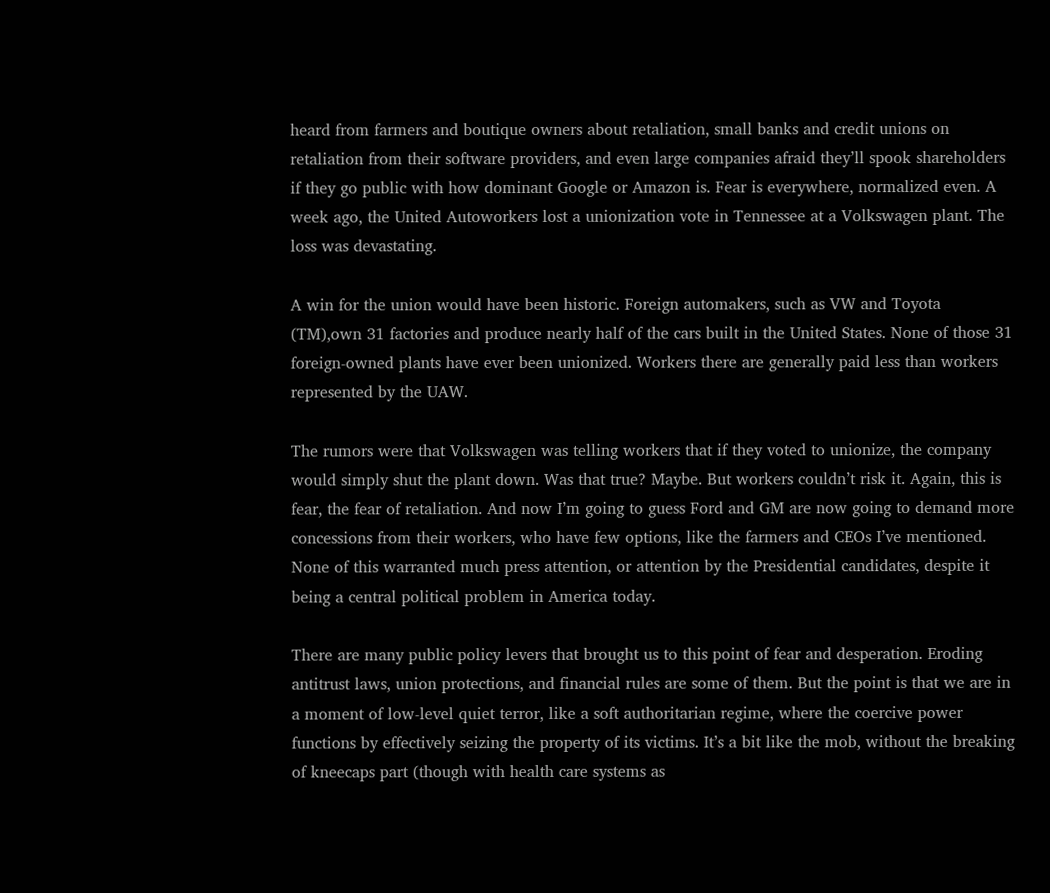heard from farmers and boutique owners about retaliation, small banks and credit unions on retaliation from their software providers, and even large companies afraid they’ll spook shareholders if they go public with how dominant Google or Amazon is. Fear is everywhere, normalized even. A week ago, the United Autoworkers lost a unionization vote in Tennessee at a Volkswagen plant. The loss was devastating.

A win for the union would have been historic. Foreign automakers, such as VW and Toyota (TM),own 31 factories and produce nearly half of the cars built in the United States. None of those 31 foreign-owned plants have ever been unionized. Workers there are generally paid less than workers represented by the UAW.

The rumors were that Volkswagen was telling workers that if they voted to unionize, the company would simply shut the plant down. Was that true? Maybe. But workers couldn’t risk it. Again, this is fear, the fear of retaliation. And now I’m going to guess Ford and GM are now going to demand more concessions from their workers, who have few options, like the farmers and CEOs I’ve mentioned. None of this warranted much press attention, or attention by the Presidential candidates, despite it being a central political problem in America today.

There are many public policy levers that brought us to this point of fear and desperation. Eroding antitrust laws, union protections, and financial rules are some of them. But the point is that we are in a moment of low-level quiet terror, like a soft authoritarian regime, where the coercive power functions by effectively seizing the property of its victims. It’s a bit like the mob, without the breaking of kneecaps part (though with health care systems as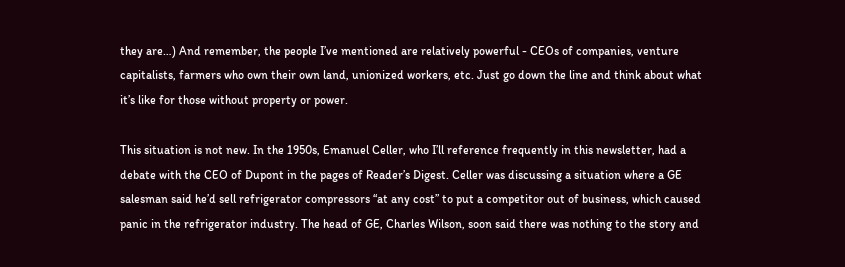they are…) And remember, the people I’ve mentioned are relatively powerful - CEOs of companies, venture capitalists, farmers who own their own land, unionized workers, etc. Just go down the line and think about what it’s like for those without property or power.

This situation is not new. In the 1950s, Emanuel Celler, who I’ll reference frequently in this newsletter, had a debate with the CEO of Dupont in the pages of Reader’s Digest. Celler was discussing a situation where a GE salesman said he’d sell refrigerator compressors “at any cost” to put a competitor out of business, which caused panic in the refrigerator industry. The head of GE, Charles Wilson, soon said there was nothing to the story and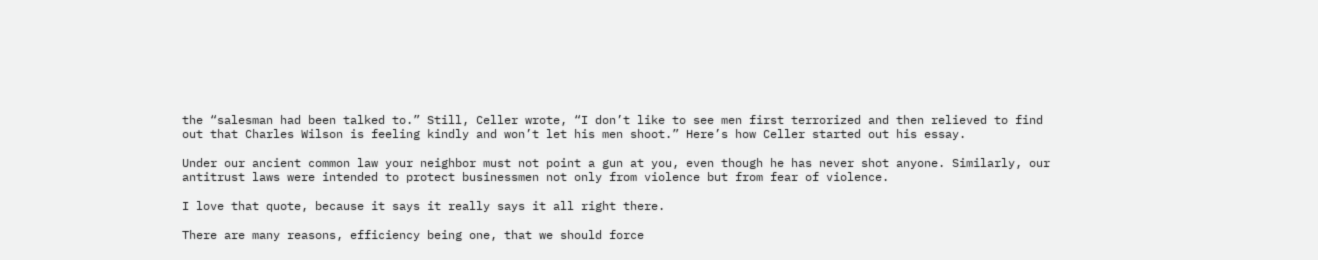the “salesman had been talked to.” Still, Celler wrote, “I don’t like to see men first terrorized and then relieved to find out that Charles Wilson is feeling kindly and won’t let his men shoot.” Here’s how Celler started out his essay.

Under our ancient common law your neighbor must not point a gun at you, even though he has never shot anyone. Similarly, our antitrust laws were intended to protect businessmen not only from violence but from fear of violence.

I love that quote, because it says it really says it all right there.

There are many reasons, efficiency being one, that we should force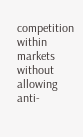competition within markets without allowing anti-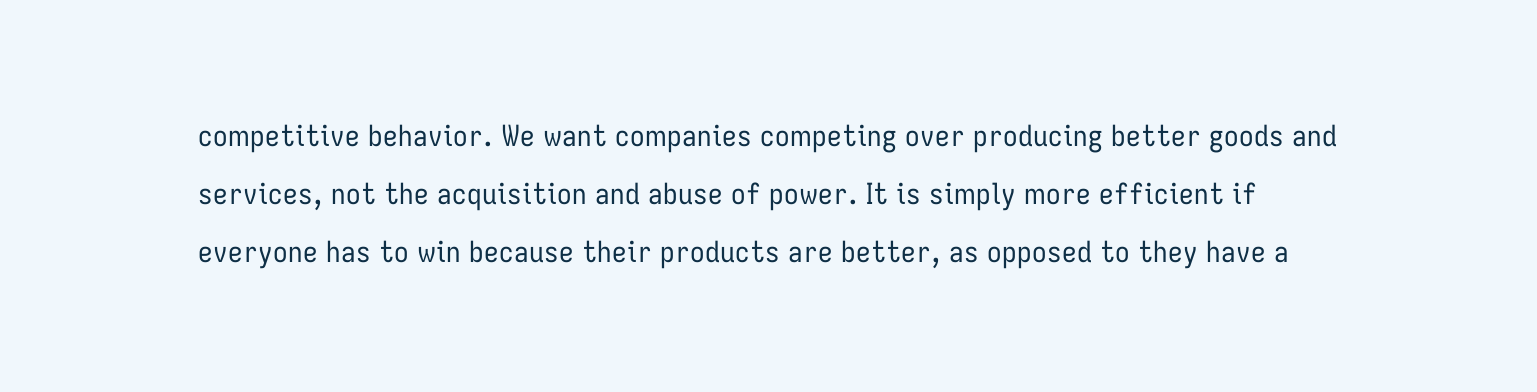competitive behavior. We want companies competing over producing better goods and services, not the acquisition and abuse of power. It is simply more efficient if everyone has to win because their products are better, as opposed to they have a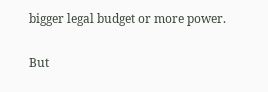bigger legal budget or more power.

But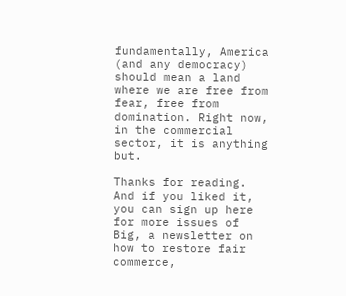fundamentally, America (and any democracy) should mean a land where we are free from fear, free from domination. Right now, in the commercial sector, it is anything but.

Thanks for reading. And if you liked it, you can sign up here for more issues of Big, a newsletter on how to restore fair commerce,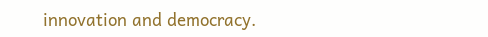innovation and democracy.